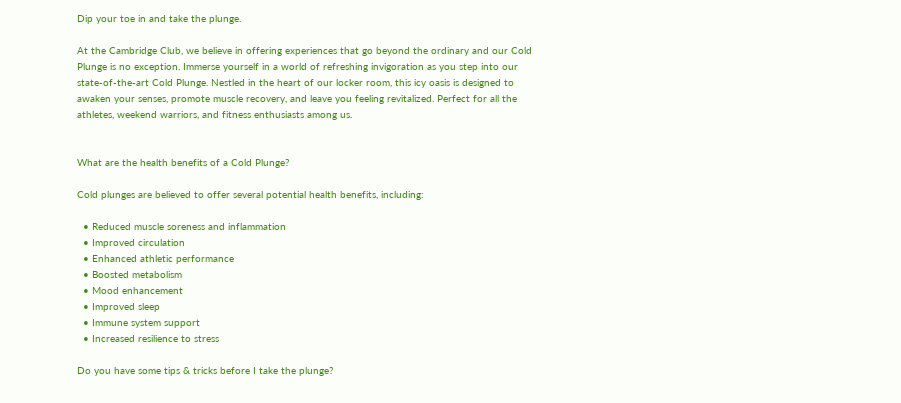Dip your toe in and take the plunge.

At the Cambridge Club, we believe in offering experiences that go beyond the ordinary and our Cold Plunge is no exception. Immerse yourself in a world of refreshing invigoration as you step into our state-of-the-art Cold Plunge. Nestled in the heart of our locker room, this icy oasis is designed to awaken your senses, promote muscle recovery, and leave you feeling revitalized. Perfect for all the athletes, weekend warriors, and fitness enthusiasts among us.


What are the health benefits of a Cold Plunge?

Cold plunges are believed to offer several potential health benefits, including:

  • Reduced muscle soreness and inflammation
  • Improved circulation
  • Enhanced athletic performance
  • Boosted metabolism
  • Mood enhancement
  • Improved sleep
  • Immune system support
  • Increased resilience to stress

Do you have some tips & tricks before I take the plunge?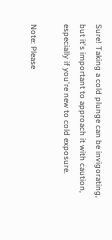Sure! Taking a cold plunge can be invigorating, but it's important to approach it with caution, especially if you're new to cold exposure.

Note: Please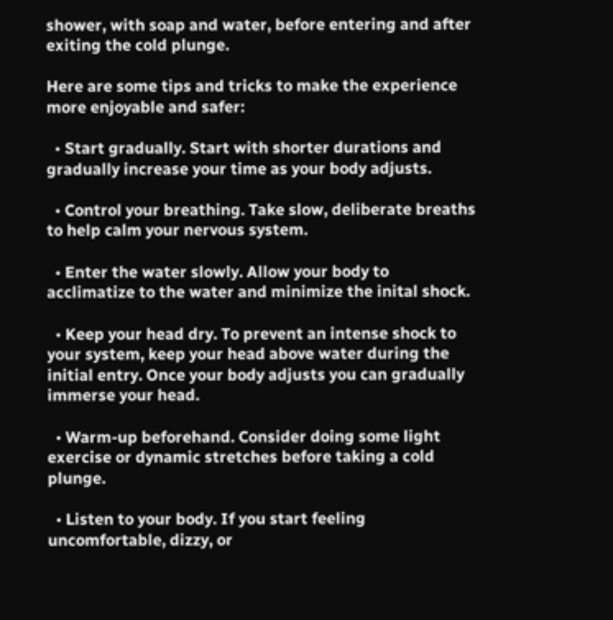shower, with soap and water, before entering and after exiting the cold plunge.

Here are some tips and tricks to make the experience more enjoyable and safer:

  • Start gradually. Start with shorter durations and gradually increase your time as your body adjusts.

  • Control your breathing. Take slow, deliberate breaths to help calm your nervous system.

  • Enter the water slowly. Allow your body to acclimatize to the water and minimize the inital shock.

  • Keep your head dry. To prevent an intense shock to your system, keep your head above water during the initial entry. Once your body adjusts you can gradually immerse your head.

  • Warm-up beforehand. Consider doing some light exercise or dynamic stretches before taking a cold plunge.

  • Listen to your body. If you start feeling uncomfortable, dizzy, or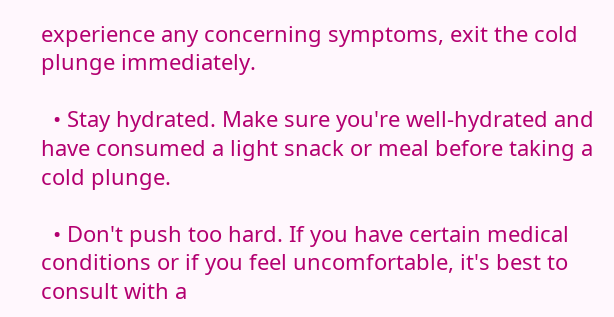experience any concerning symptoms, exit the cold plunge immediately.

  • Stay hydrated. Make sure you're well-hydrated and have consumed a light snack or meal before taking a cold plunge.

  • Don't push too hard. If you have certain medical conditions or if you feel uncomfortable, it's best to consult with a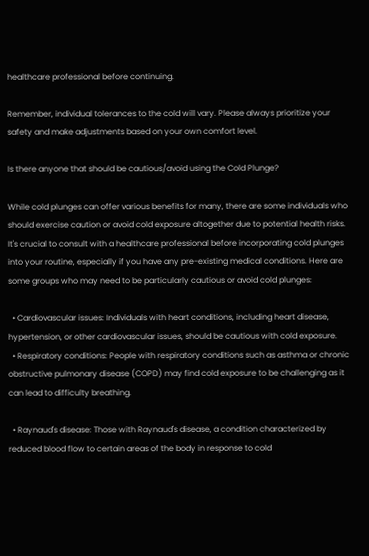healthcare professional before continuing.

Remember, individual tolerances to the cold will vary. Please always prioritize your safety and make adjustments based on your own comfort level.

Is there anyone that should be cautious/avoid using the Cold Plunge?

While cold plunges can offer various benefits for many, there are some individuals who should exercise caution or avoid cold exposure altogether due to potential health risks. It's crucial to consult with a healthcare professional before incorporating cold plunges into your routine, especially if you have any pre-existing medical conditions. Here are some groups who may need to be particularly cautious or avoid cold plunges:

  • Cardiovascular issues: Individuals with heart conditions, including heart disease, hypertension, or other cardiovascular issues, should be cautious with cold exposure.
  • Respiratory conditions: People with respiratory conditions such as asthma or chronic obstructive pulmonary disease (COPD) may find cold exposure to be challenging as it can lead to difficulty breathing.

  • Raynaud's disease: Those with Raynaud's disease, a condition characterized by reduced blood flow to certain areas of the body in response to cold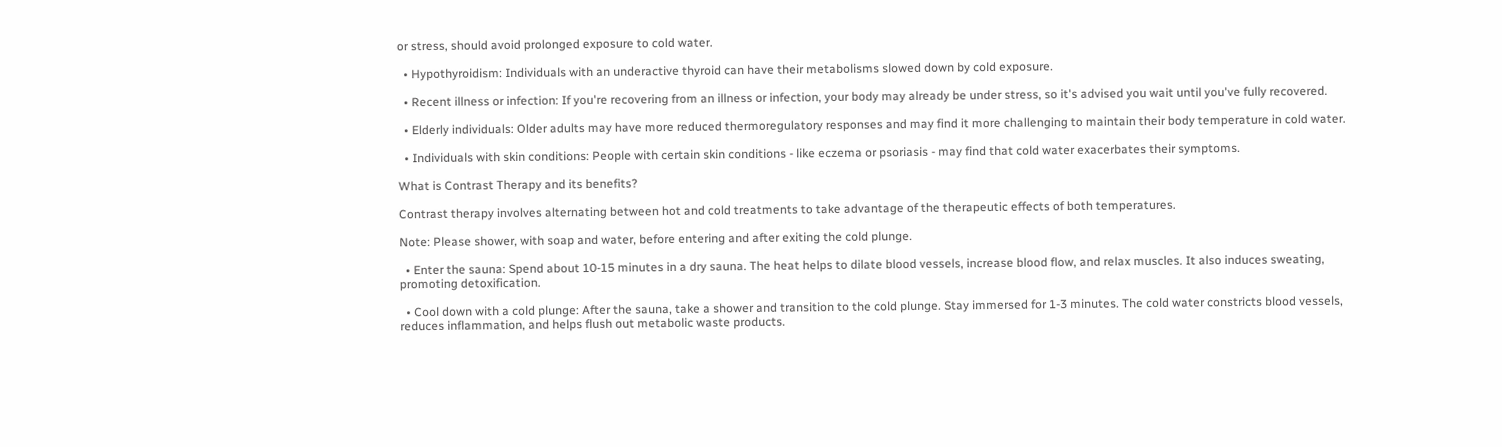or stress, should avoid prolonged exposure to cold water.

  • Hypothyroidism: Individuals with an underactive thyroid can have their metabolisms slowed down by cold exposure.

  • Recent illness or infection: If you're recovering from an illness or infection, your body may already be under stress, so it's advised you wait until you've fully recovered.

  • Elderly individuals: Older adults may have more reduced thermoregulatory responses and may find it more challenging to maintain their body temperature in cold water.

  • Individuals with skin conditions: People with certain skin conditions - like eczema or psoriasis - may find that cold water exacerbates their symptoms.

What is Contrast Therapy and its benefits?

Contrast therapy involves alternating between hot and cold treatments to take advantage of the therapeutic effects of both temperatures.

Note: Please shower, with soap and water, before entering and after exiting the cold plunge.

  • Enter the sauna: Spend about 10-15 minutes in a dry sauna. The heat helps to dilate blood vessels, increase blood flow, and relax muscles. It also induces sweating, promoting detoxification.

  • Cool down with a cold plunge: After the sauna, take a shower and transition to the cold plunge. Stay immersed for 1-3 minutes. The cold water constricts blood vessels, reduces inflammation, and helps flush out metabolic waste products.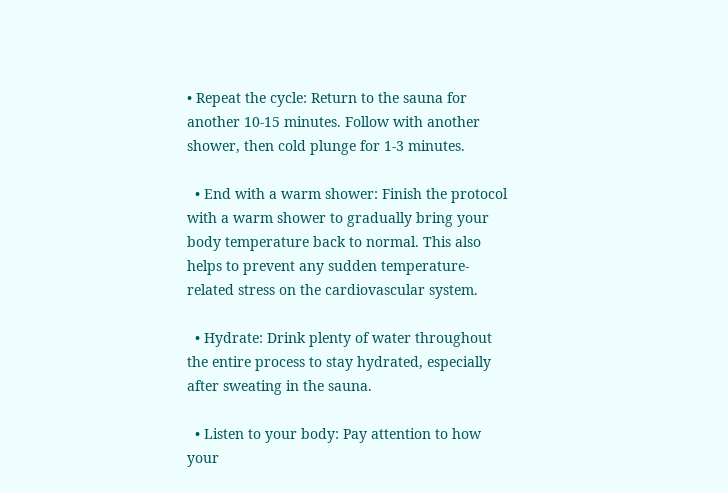• Repeat the cycle: Return to the sauna for another 10-15 minutes. Follow with another shower, then cold plunge for 1-3 minutes.

  • End with a warm shower: Finish the protocol with a warm shower to gradually bring your body temperature back to normal. This also helps to prevent any sudden temperature-related stress on the cardiovascular system.

  • Hydrate: Drink plenty of water throughout the entire process to stay hydrated, especially after sweating in the sauna.

  • Listen to your body: Pay attention to how your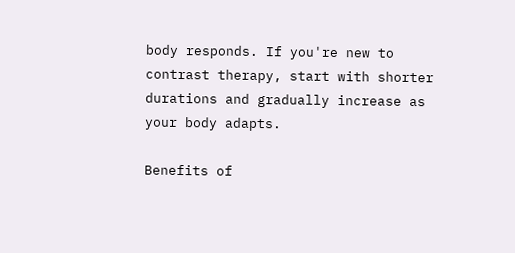body responds. If you're new to contrast therapy, start with shorter durations and gradually increase as your body adapts.

Benefits of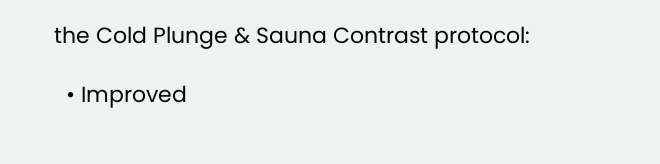the Cold Plunge & Sauna Contrast protocol:

  • Improved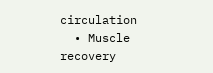circulation
  • Muscle recovery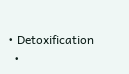• Detoxification
  •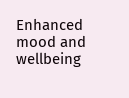Enhanced mood and wellbeing